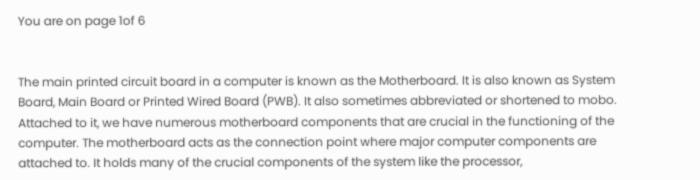You are on page 1of 6


The main printed circuit board in a computer is known as the Motherboard. It is also known as System Board, Main Board or Printed Wired Board (PWB). It also sometimes abbreviated or shortened to mobo. Attached to it, we have numerous motherboard components that are crucial in the functioning of the computer. The motherboard acts as the connection point where major computer components are attached to. It holds many of the crucial components of the system like the processor,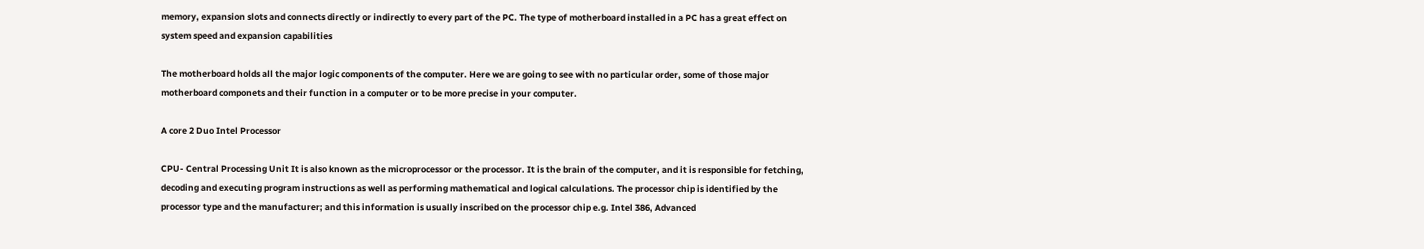memory, expansion slots and connects directly or indirectly to every part of the PC. The type of motherboard installed in a PC has a great effect on system speed and expansion capabilities

The motherboard holds all the major logic components of the computer. Here we are going to see with no particular order, some of those major motherboard componets and their function in a computer or to be more precise in your computer.

A core 2 Duo Intel Processor

CPU- Central Processing Unit It is also known as the microprocessor or the processor. It is the brain of the computer, and it is responsible for fetching, decoding and executing program instructions as well as performing mathematical and logical calculations. The processor chip is identified by the processor type and the manufacturer; and this information is usually inscribed on the processor chip e.g. Intel 386, Advanced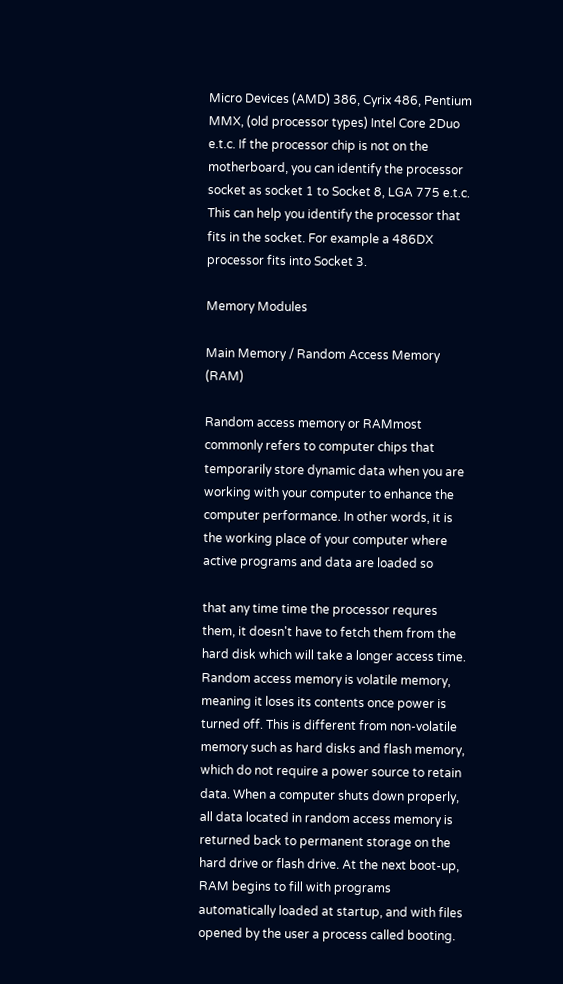Micro Devices (AMD) 386, Cyrix 486, Pentium MMX, (old processor types) Intel Core 2Duo e.t.c. If the processor chip is not on the motherboard, you can identify the processor socket as socket 1 to Socket 8, LGA 775 e.t.c. This can help you identify the processor that fits in the socket. For example a 486DX processor fits into Socket 3.

Memory Modules

Main Memory / Random Access Memory (RAM)

Random access memory or RAMmost commonly refers to computer chips that temporarily store dynamic data when you are working with your computer to enhance the computer performance. In other words, it is the working place of your computer where active programs and data are loaded so

that any time time the processor requres them, it doesn't have to fetch them from the hard disk which will take a longer access time. Random access memory is volatile memory, meaning it loses its contents once power is turned off. This is different from non-volatile memory such as hard disks and flash memory, which do not require a power source to retain data. When a computer shuts down properly, all data located in random access memory is returned back to permanent storage on the hard drive or flash drive. At the next boot-up, RAM begins to fill with programs automatically loaded at startup, and with files opened by the user a process called booting.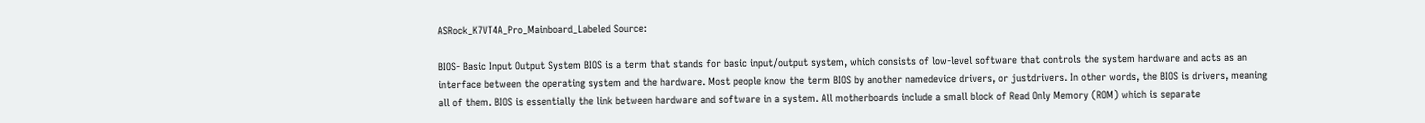ASRock_K7VT4A_Pro_Mainboard_Labeled Source:

BIOS- Basic Input Output System BIOS is a term that stands for basic input/output system, which consists of low-level software that controls the system hardware and acts as an interface between the operating system and the hardware. Most people know the term BIOS by another namedevice drivers, or justdrivers. In other words, the BIOS is drivers, meaning all of them. BIOS is essentially the link between hardware and software in a system. All motherboards include a small block of Read Only Memory (ROM) which is separate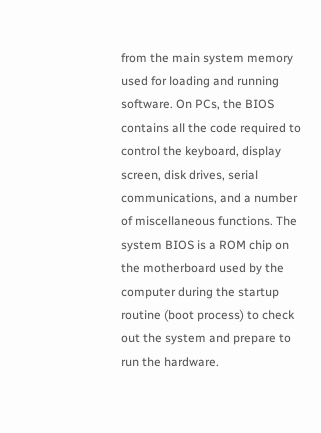from the main system memory used for loading and running software. On PCs, the BIOS contains all the code required to control the keyboard, display screen, disk drives, serial communications, and a number of miscellaneous functions. The system BIOS is a ROM chip on the motherboard used by the computer during the startup routine (boot process) to check out the system and prepare to run the hardware.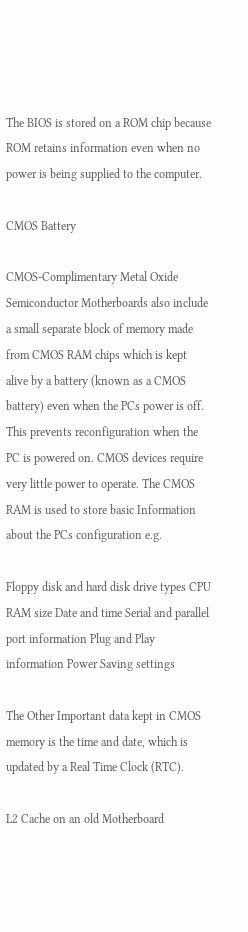The BIOS is stored on a ROM chip because ROM retains information even when no power is being supplied to the computer.

CMOS Battery

CMOS-Complimentary Metal Oxide Semiconductor Motherboards also include a small separate block of memory made from CMOS RAM chips which is kept alive by a battery (known as a CMOS battery) even when the PCs power is off. This prevents reconfiguration when the PC is powered on. CMOS devices require very little power to operate. The CMOS RAM is used to store basic Information about the PCs configuration e.g.

Floppy disk and hard disk drive types CPU RAM size Date and time Serial and parallel port information Plug and Play information Power Saving settings

The Other Important data kept in CMOS memory is the time and date, which is updated by a Real Time Clock (RTC).

L2 Cache on an old Motherboard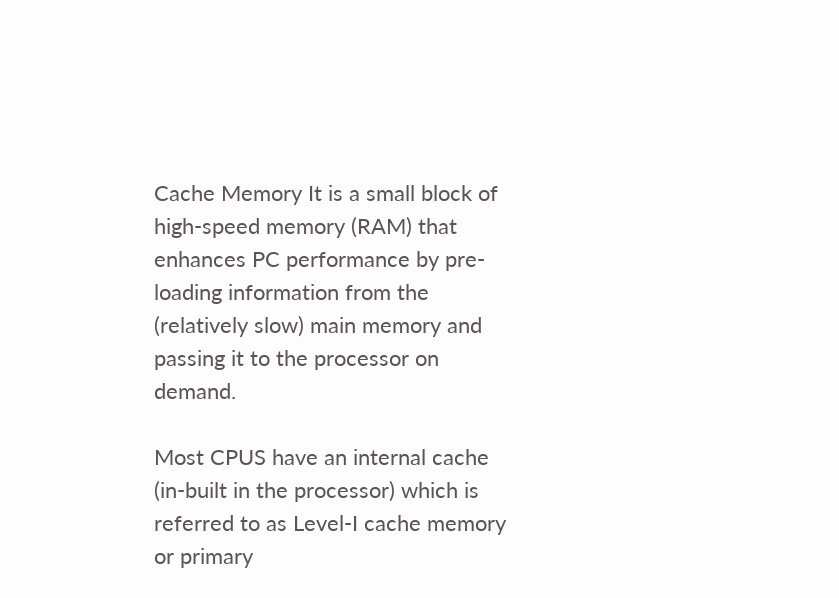Cache Memory It is a small block of high-speed memory (RAM) that enhances PC performance by pre-loading information from the (relatively slow) main memory and passing it to the processor on demand.

Most CPUS have an internal cache (in-built in the processor) which is referred to as Level-I cache memory or primary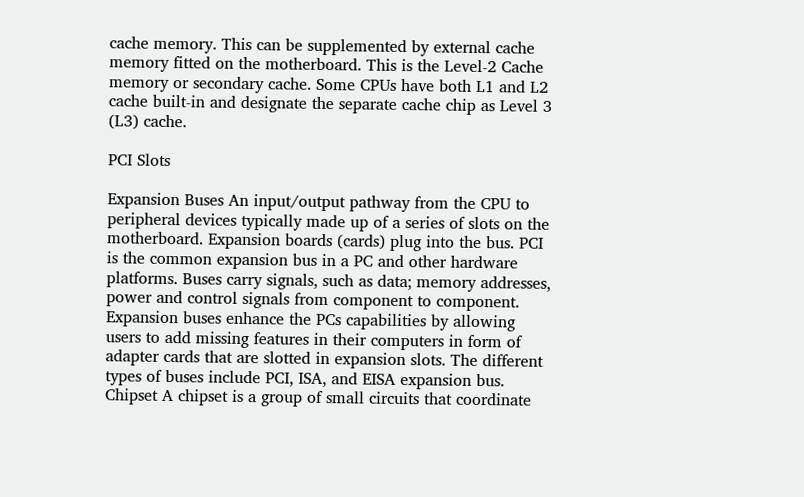cache memory. This can be supplemented by external cache memory fitted on the motherboard. This is the Level-2 Cache memory or secondary cache. Some CPUs have both L1 and L2 cache built-in and designate the separate cache chip as Level 3 (L3) cache.

PCI Slots

Expansion Buses An input/output pathway from the CPU to peripheral devices typically made up of a series of slots on the motherboard. Expansion boards (cards) plug into the bus. PCI is the common expansion bus in a PC and other hardware platforms. Buses carry signals, such as data; memory addresses, power and control signals from component to component. Expansion buses enhance the PCs capabilities by allowing users to add missing features in their computers in form of adapter cards that are slotted in expansion slots. The different types of buses include PCI, ISA, and EISA expansion bus. Chipset A chipset is a group of small circuits that coordinate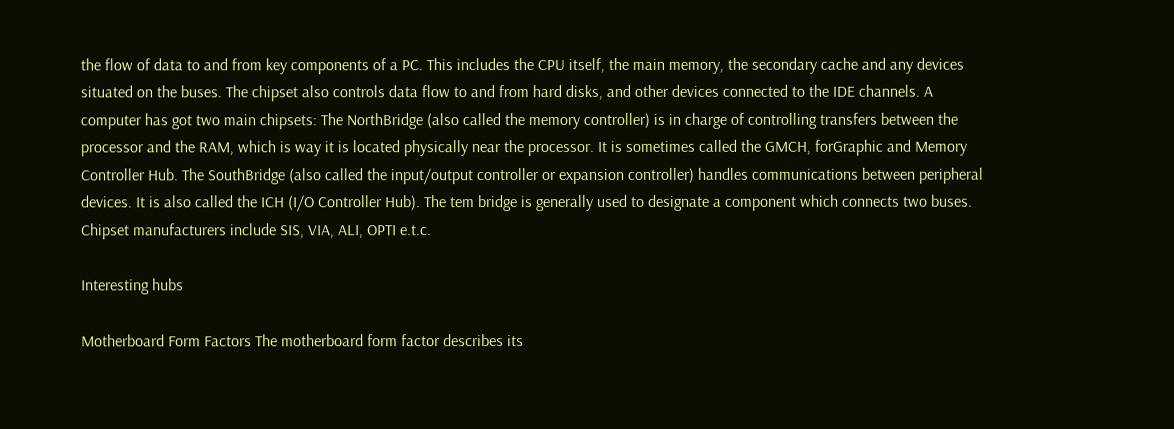the flow of data to and from key components of a PC. This includes the CPU itself, the main memory, the secondary cache and any devices situated on the buses. The chipset also controls data flow to and from hard disks, and other devices connected to the IDE channels. A computer has got two main chipsets: The NorthBridge (also called the memory controller) is in charge of controlling transfers between the processor and the RAM, which is way it is located physically near the processor. It is sometimes called the GMCH, forGraphic and Memory Controller Hub. The SouthBridge (also called the input/output controller or expansion controller) handles communications between peripheral devices. It is also called the ICH (I/O Controller Hub). The tem bridge is generally used to designate a component which connects two buses. Chipset manufacturers include SIS, VIA, ALI, OPTI e.t.c.

Interesting hubs

Motherboard Form Factors The motherboard form factor describes its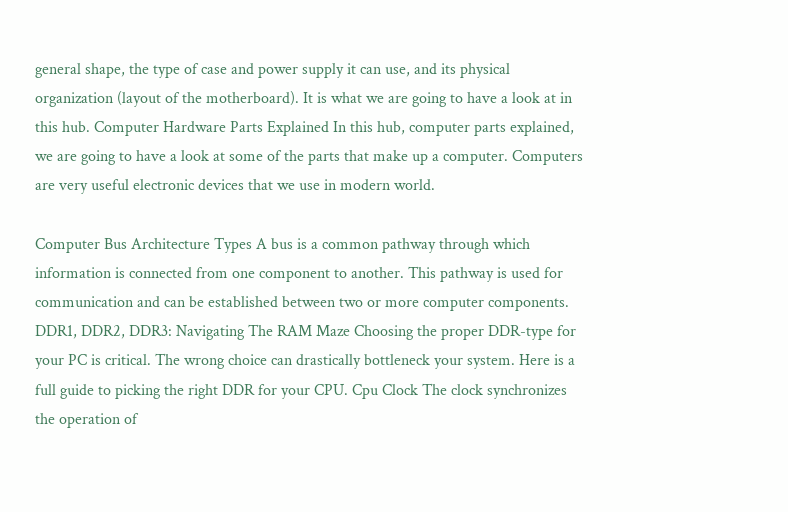general shape, the type of case and power supply it can use, and its physical organization (layout of the motherboard). It is what we are going to have a look at in this hub. Computer Hardware Parts Explained In this hub, computer parts explained, we are going to have a look at some of the parts that make up a computer. Computers are very useful electronic devices that we use in modern world.

Computer Bus Architecture Types A bus is a common pathway through which information is connected from one component to another. This pathway is used for communication and can be established between two or more computer components. DDR1, DDR2, DDR3: Navigating The RAM Maze Choosing the proper DDR-type for your PC is critical. The wrong choice can drastically bottleneck your system. Here is a full guide to picking the right DDR for your CPU. Cpu Clock The clock synchronizes the operation of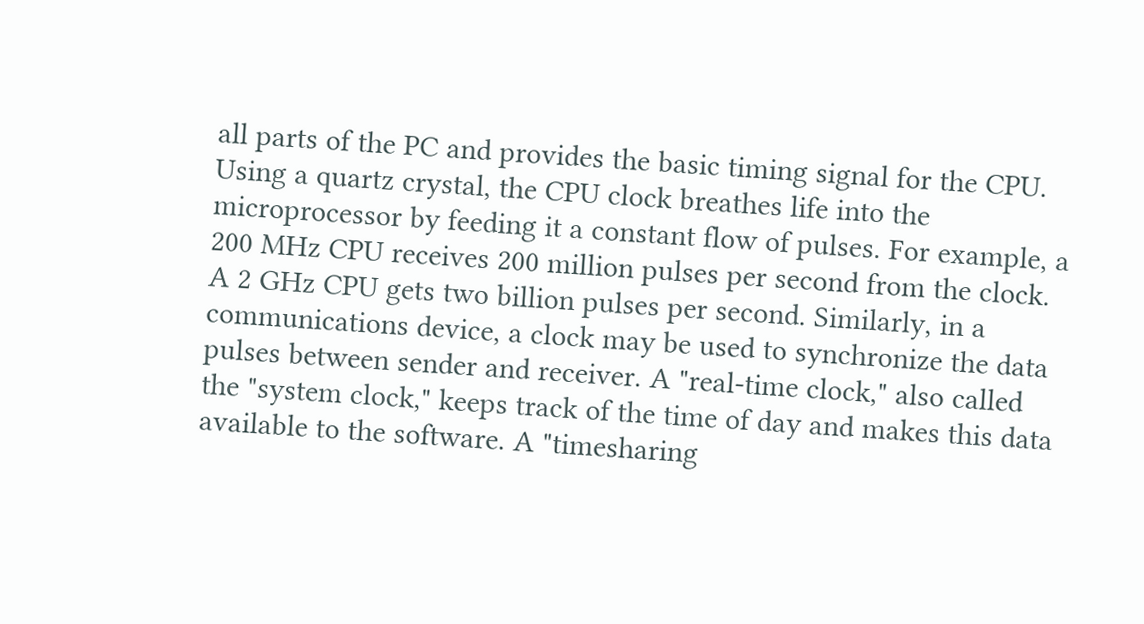all parts of the PC and provides the basic timing signal for the CPU. Using a quartz crystal, the CPU clock breathes life into the microprocessor by feeding it a constant flow of pulses. For example, a 200 MHz CPU receives 200 million pulses per second from the clock. A 2 GHz CPU gets two billion pulses per second. Similarly, in a communications device, a clock may be used to synchronize the data pulses between sender and receiver. A "real-time clock," also called the "system clock," keeps track of the time of day and makes this data available to the software. A "timesharing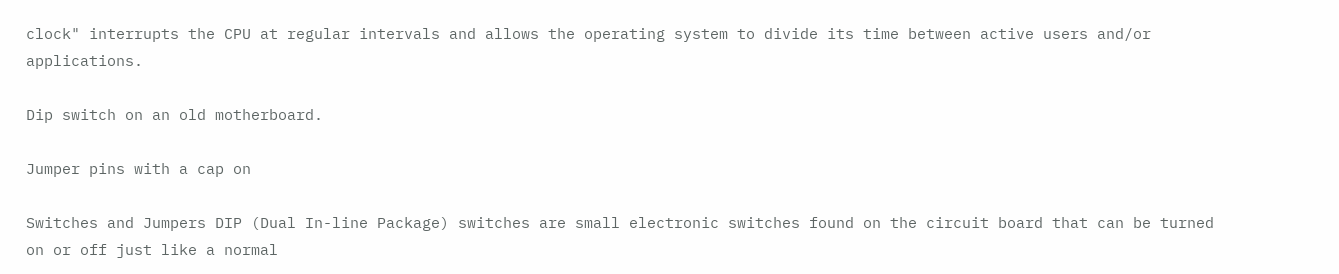clock" interrupts the CPU at regular intervals and allows the operating system to divide its time between active users and/or applications.

Dip switch on an old motherboard.

Jumper pins with a cap on

Switches and Jumpers DIP (Dual In-line Package) switches are small electronic switches found on the circuit board that can be turned on or off just like a normal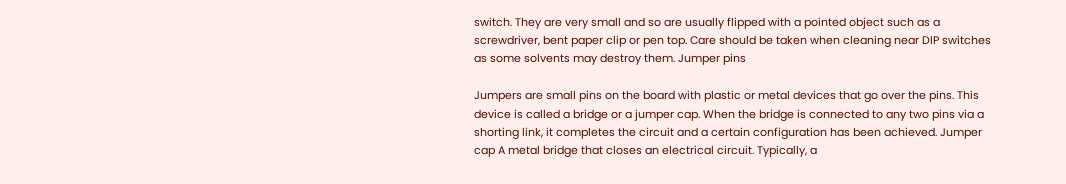switch. They are very small and so are usually flipped with a pointed object such as a screwdriver, bent paper clip or pen top. Care should be taken when cleaning near DIP switches as some solvents may destroy them. Jumper pins

Jumpers are small pins on the board with plastic or metal devices that go over the pins. This device is called a bridge or a jumper cap. When the bridge is connected to any two pins via a shorting link, it completes the circuit and a certain configuration has been achieved. Jumper cap A metal bridge that closes an electrical circuit. Typically, a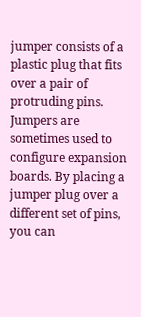jumper consists of a plastic plug that fits over a pair of protruding pins. Jumpers are sometimes used to configure expansion boards. By placing a jumper plug over a different set of pins, you can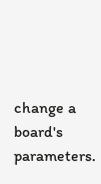change a board's parameters.